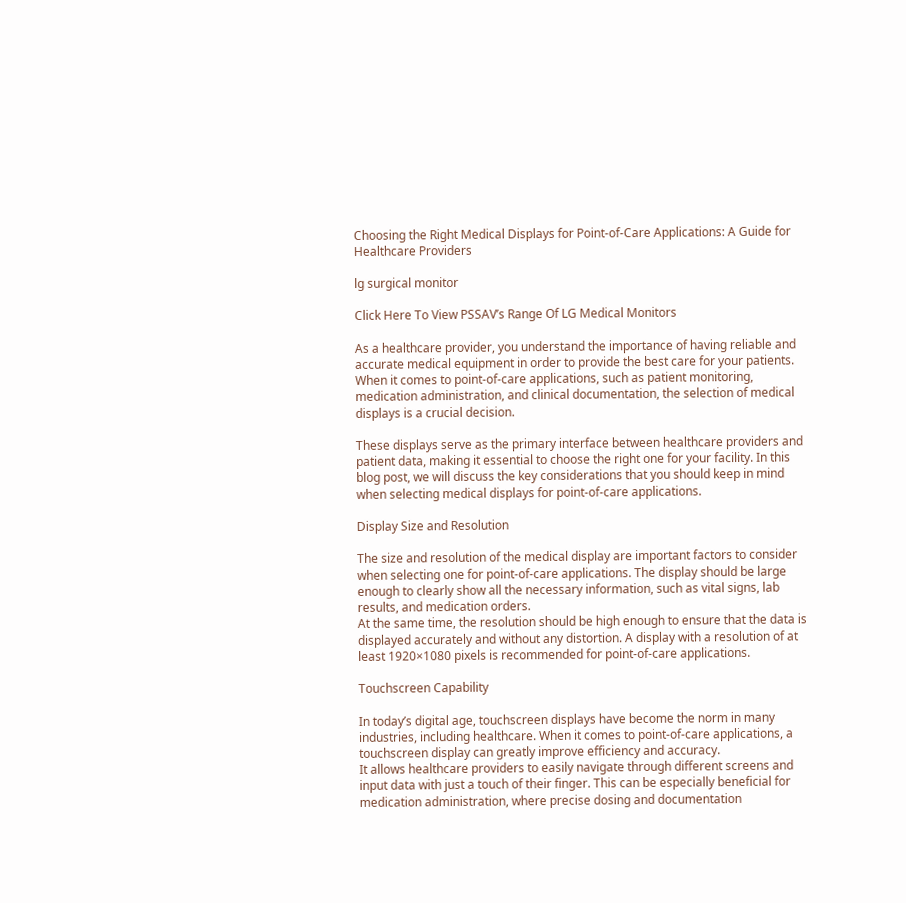Choosing the Right Medical Displays for Point-of-Care Applications: A Guide for Healthcare Providers

lg surgical monitor

Click Here To View PSSAV’s Range Of LG Medical Monitors

As a healthcare provider, you understand the importance of having reliable and accurate medical equipment in order to provide the best care for your patients. When it comes to point-of-care applications, such as patient monitoring, medication administration, and clinical documentation, the selection of medical displays is a crucial decision.

These displays serve as the primary interface between healthcare providers and patient data, making it essential to choose the right one for your facility. In this blog post, we will discuss the key considerations that you should keep in mind when selecting medical displays for point-of-care applications.

Display Size and Resolution

The size and resolution of the medical display are important factors to consider when selecting one for point-of-care applications. The display should be large enough to clearly show all the necessary information, such as vital signs, lab results, and medication orders.
At the same time, the resolution should be high enough to ensure that the data is displayed accurately and without any distortion. A display with a resolution of at least 1920×1080 pixels is recommended for point-of-care applications.

Touchscreen Capability

In today’s digital age, touchscreen displays have become the norm in many industries, including healthcare. When it comes to point-of-care applications, a touchscreen display can greatly improve efficiency and accuracy.
It allows healthcare providers to easily navigate through different screens and input data with just a touch of their finger. This can be especially beneficial for medication administration, where precise dosing and documentation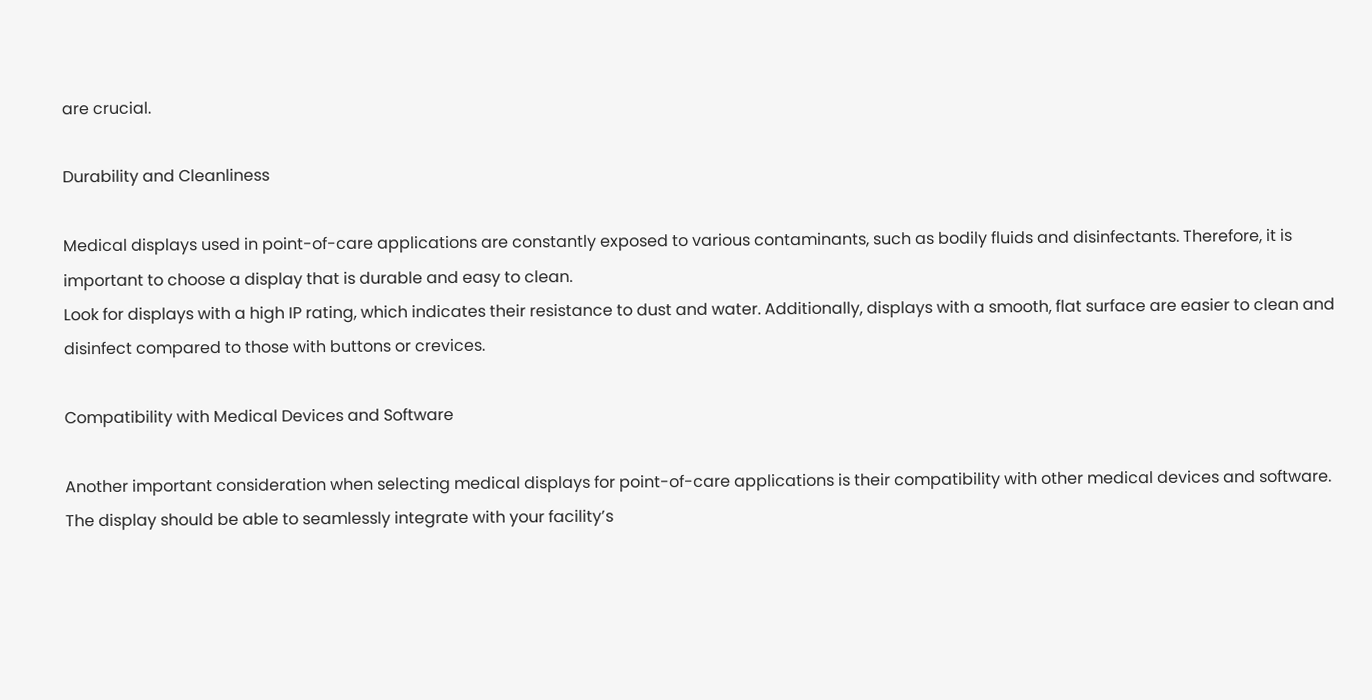are crucial.

Durability and Cleanliness

Medical displays used in point-of-care applications are constantly exposed to various contaminants, such as bodily fluids and disinfectants. Therefore, it is important to choose a display that is durable and easy to clean.
Look for displays with a high IP rating, which indicates their resistance to dust and water. Additionally, displays with a smooth, flat surface are easier to clean and disinfect compared to those with buttons or crevices.

Compatibility with Medical Devices and Software

Another important consideration when selecting medical displays for point-of-care applications is their compatibility with other medical devices and software. The display should be able to seamlessly integrate with your facility’s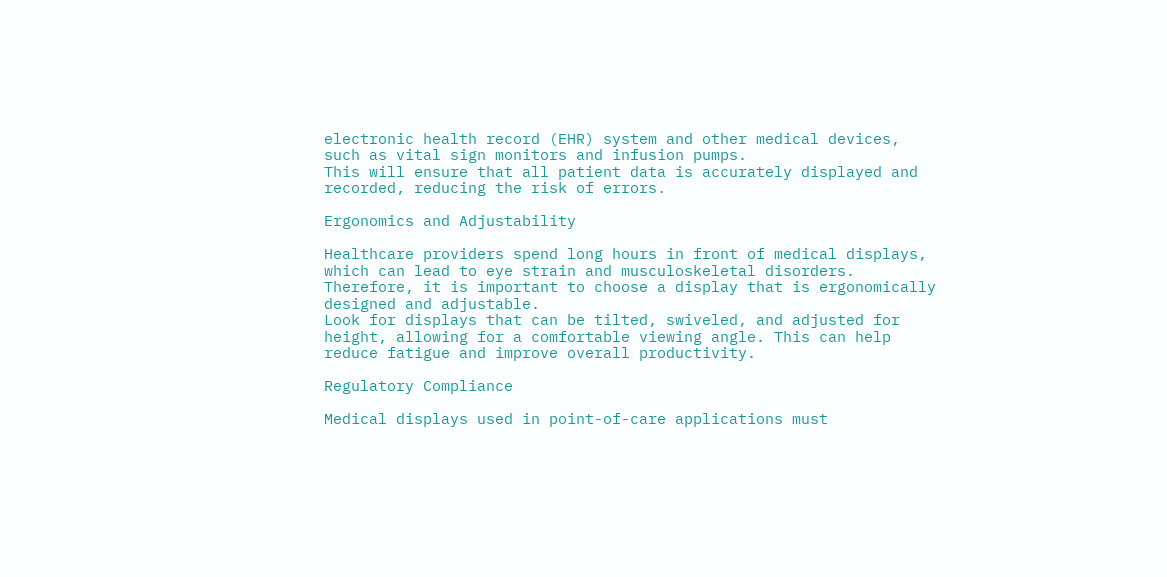electronic health record (EHR) system and other medical devices, such as vital sign monitors and infusion pumps.
This will ensure that all patient data is accurately displayed and recorded, reducing the risk of errors.

Ergonomics and Adjustability

Healthcare providers spend long hours in front of medical displays, which can lead to eye strain and musculoskeletal disorders. Therefore, it is important to choose a display that is ergonomically designed and adjustable.
Look for displays that can be tilted, swiveled, and adjusted for height, allowing for a comfortable viewing angle. This can help reduce fatigue and improve overall productivity.

Regulatory Compliance

Medical displays used in point-of-care applications must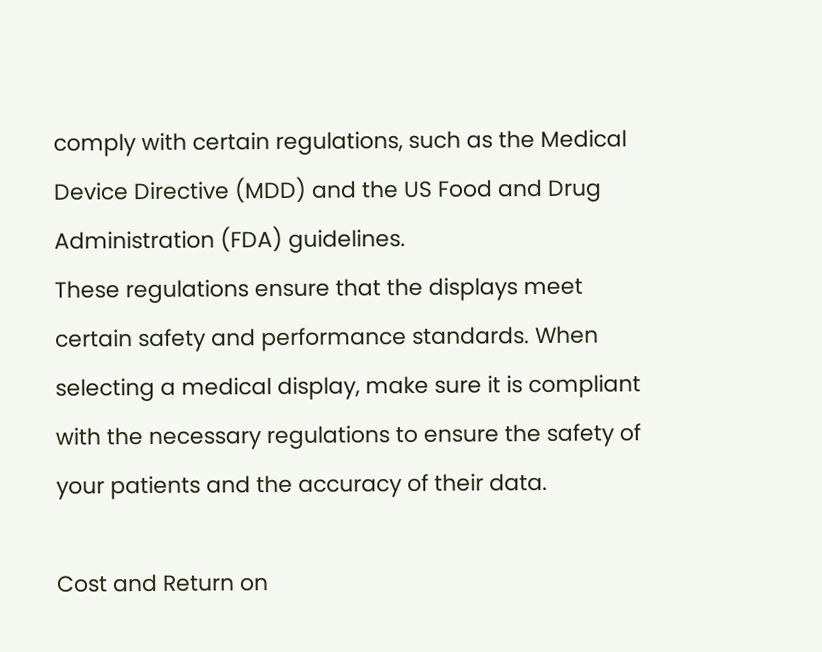comply with certain regulations, such as the Medical Device Directive (MDD) and the US Food and Drug Administration (FDA) guidelines.
These regulations ensure that the displays meet certain safety and performance standards. When selecting a medical display, make sure it is compliant with the necessary regulations to ensure the safety of your patients and the accuracy of their data.

Cost and Return on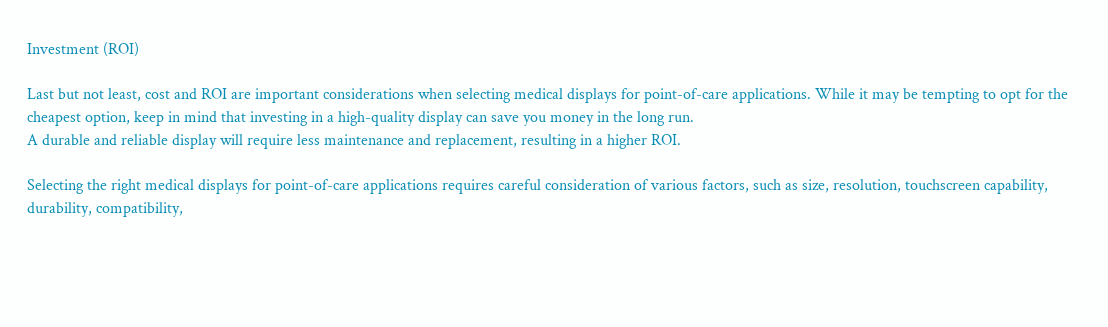Investment (ROI)

Last but not least, cost and ROI are important considerations when selecting medical displays for point-of-care applications. While it may be tempting to opt for the cheapest option, keep in mind that investing in a high-quality display can save you money in the long run.
A durable and reliable display will require less maintenance and replacement, resulting in a higher ROI.

Selecting the right medical displays for point-of-care applications requires careful consideration of various factors, such as size, resolution, touchscreen capability, durability, compatibility,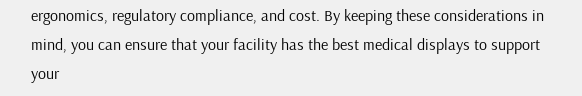ergonomics, regulatory compliance, and cost. By keeping these considerations in mind, you can ensure that your facility has the best medical displays to support your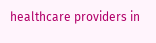healthcare providers in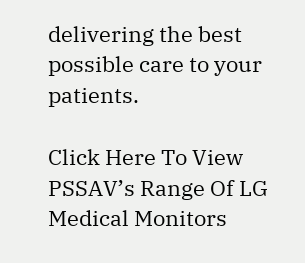delivering the best possible care to your patients.

Click Here To View PSSAV’s Range Of LG Medical Monitors